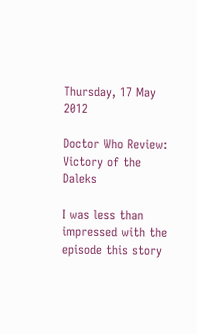Thursday, 17 May 2012

Doctor Who Review: Victory of the Daleks

I was less than impressed with the episode this story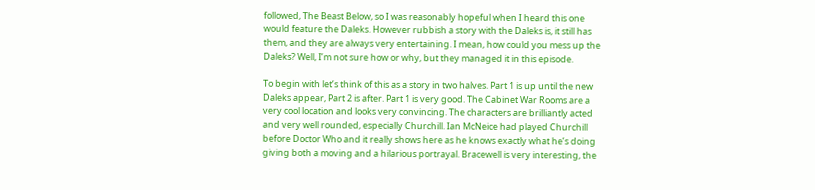followed, The Beast Below, so I was reasonably hopeful when I heard this one would feature the Daleks. However rubbish a story with the Daleks is, it still has them, and they are always very entertaining. I mean, how could you mess up the Daleks? Well, I’m not sure how or why, but they managed it in this episode.

To begin with let’s think of this as a story in two halves. Part 1 is up until the new Daleks appear, Part 2 is after. Part 1 is very good. The Cabinet War Rooms are a very cool location and looks very convincing. The characters are brilliantly acted and very well rounded, especially Churchill. Ian McNeice had played Churchill before Doctor Who and it really shows here as he knows exactly what he’s doing giving both a moving and a hilarious portrayal. Bracewell is very interesting, the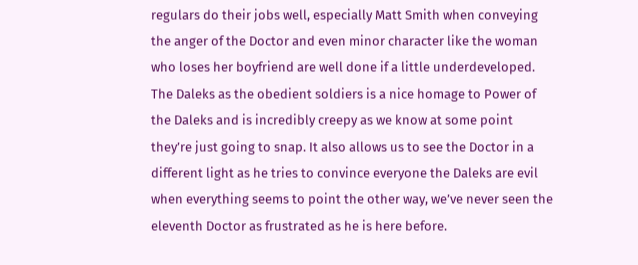regulars do their jobs well, especially Matt Smith when conveying the anger of the Doctor and even minor character like the woman who loses her boyfriend are well done if a little underdeveloped. The Daleks as the obedient soldiers is a nice homage to Power of the Daleks and is incredibly creepy as we know at some point they’re just going to snap. It also allows us to see the Doctor in a different light as he tries to convince everyone the Daleks are evil when everything seems to point the other way, we’ve never seen the eleventh Doctor as frustrated as he is here before.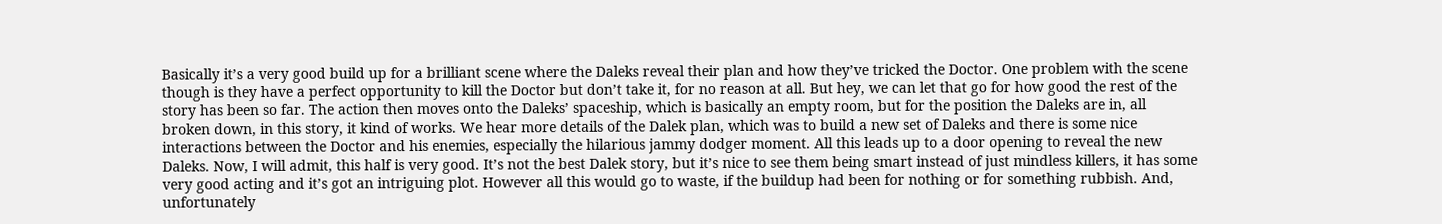Basically it’s a very good build up for a brilliant scene where the Daleks reveal their plan and how they’ve tricked the Doctor. One problem with the scene though is they have a perfect opportunity to kill the Doctor but don’t take it, for no reason at all. But hey, we can let that go for how good the rest of the story has been so far. The action then moves onto the Daleks’ spaceship, which is basically an empty room, but for the position the Daleks are in, all broken down, in this story, it kind of works. We hear more details of the Dalek plan, which was to build a new set of Daleks and there is some nice interactions between the Doctor and his enemies, especially the hilarious jammy dodger moment. All this leads up to a door opening to reveal the new Daleks. Now, I will admit, this half is very good. It’s not the best Dalek story, but it’s nice to see them being smart instead of just mindless killers, it has some very good acting and it’s got an intriguing plot. However all this would go to waste, if the buildup had been for nothing or for something rubbish. And, unfortunately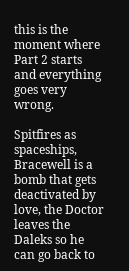this is the moment where Part 2 starts and everything goes very wrong.

Spitfires as spaceships, Bracewell is a bomb that gets deactivated by love, the Doctor leaves the Daleks so he can go back to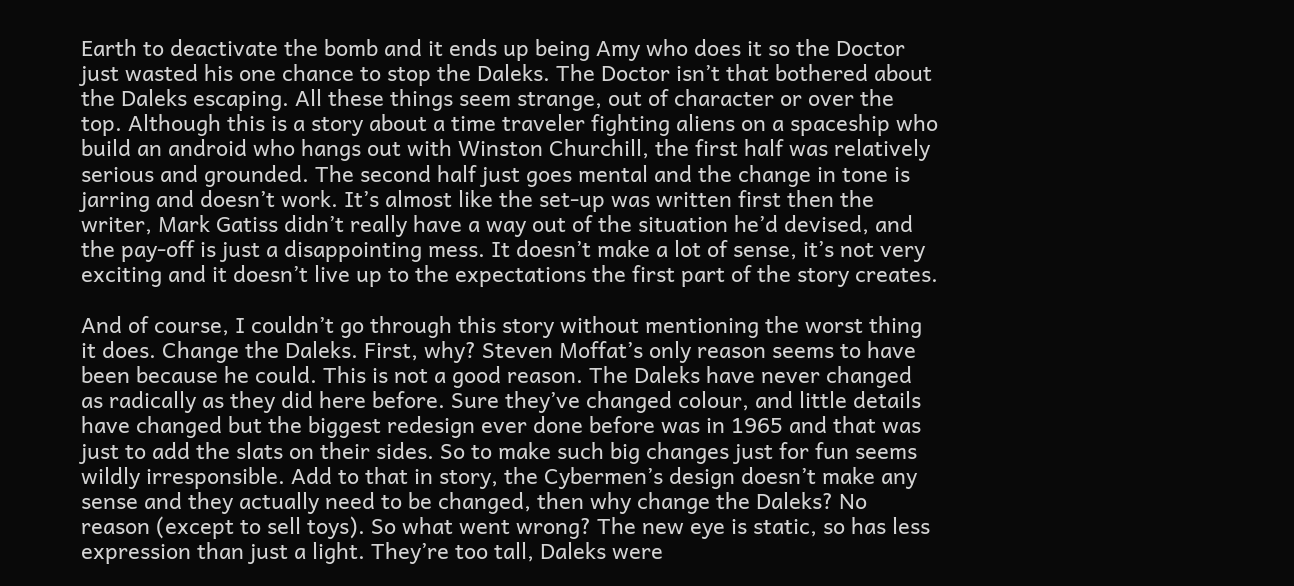Earth to deactivate the bomb and it ends up being Amy who does it so the Doctor just wasted his one chance to stop the Daleks. The Doctor isn’t that bothered about the Daleks escaping. All these things seem strange, out of character or over the top. Although this is a story about a time traveler fighting aliens on a spaceship who build an android who hangs out with Winston Churchill, the first half was relatively serious and grounded. The second half just goes mental and the change in tone is jarring and doesn’t work. It’s almost like the set-up was written first then the writer, Mark Gatiss didn’t really have a way out of the situation he’d devised, and the pay-off is just a disappointing mess. It doesn’t make a lot of sense, it’s not very exciting and it doesn’t live up to the expectations the first part of the story creates.

And of course, I couldn’t go through this story without mentioning the worst thing it does. Change the Daleks. First, why? Steven Moffat’s only reason seems to have been because he could. This is not a good reason. The Daleks have never changed as radically as they did here before. Sure they’ve changed colour, and little details have changed but the biggest redesign ever done before was in 1965 and that was just to add the slats on their sides. So to make such big changes just for fun seems wildly irresponsible. Add to that in story, the Cybermen’s design doesn’t make any sense and they actually need to be changed, then why change the Daleks? No reason (except to sell toys). So what went wrong? The new eye is static, so has less expression than just a light. They’re too tall, Daleks were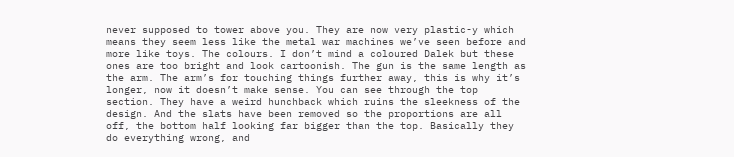never supposed to tower above you. They are now very plastic-y which means they seem less like the metal war machines we’ve seen before and more like toys. The colours. I don’t mind a coloured Dalek but these ones are too bright and look cartoonish. The gun is the same length as the arm. The arm’s for touching things further away, this is why it’s longer, now it doesn’t make sense. You can see through the top section. They have a weird hunchback which ruins the sleekness of the design. And the slats have been removed so the proportions are all off, the bottom half looking far bigger than the top. Basically they do everything wrong, and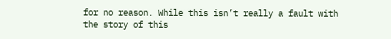for no reason. While this isn’t really a fault with the story of this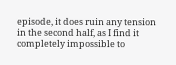episode, it does ruin any tension in the second half, as I find it completely impossible to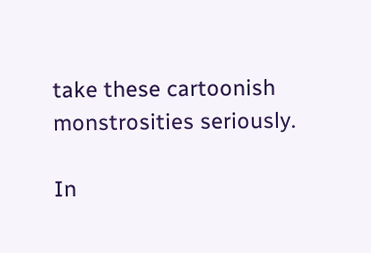take these cartoonish monstrosities seriously.

In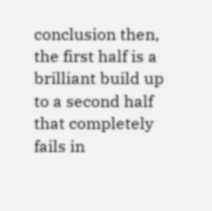conclusion then, the first half is a brilliant build up to a second half that completely fails in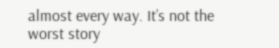almost every way. It’s not the worst story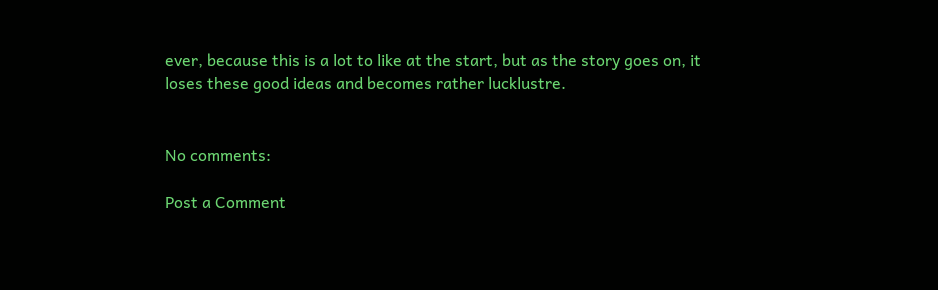ever, because this is a lot to like at the start, but as the story goes on, it loses these good ideas and becomes rather lucklustre.


No comments:

Post a Comment